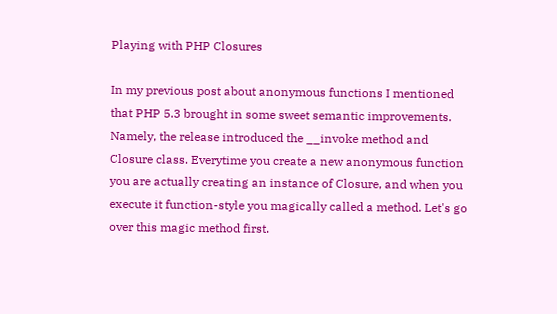Playing with PHP Closures

In my previous post about anonymous functions I mentioned that PHP 5.3 brought in some sweet semantic improvements. Namely, the release introduced the __invoke method and Closure class. Everytime you create a new anonymous function you are actually creating an instance of Closure, and when you execute it function-style you magically called a method. Let's go over this magic method first.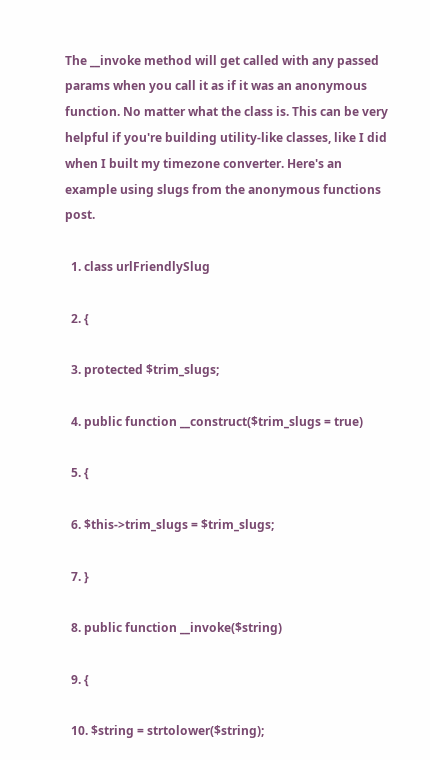The __invoke method will get called with any passed params when you call it as if it was an anonymous function. No matter what the class is. This can be very helpful if you're building utility-like classes, like I did when I built my timezone converter. Here's an example using slugs from the anonymous functions post.

  1. class urlFriendlySlug

  2. {

  3. protected $trim_slugs;

  4. public function __construct($trim_slugs = true)

  5. {

  6. $this->trim_slugs = $trim_slugs;

  7. }

  8. public function __invoke($string)

  9. {

  10. $string = strtolower($string);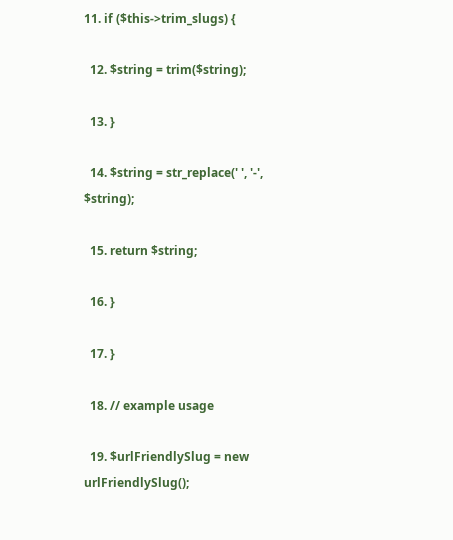11. if ($this->trim_slugs) {

  12. $string = trim($string);

  13. }

  14. $string = str_replace(' ', '-', $string);

  15. return $string;

  16. }

  17. }

  18. // example usage

  19. $urlFriendlySlug = new urlFriendlySlug();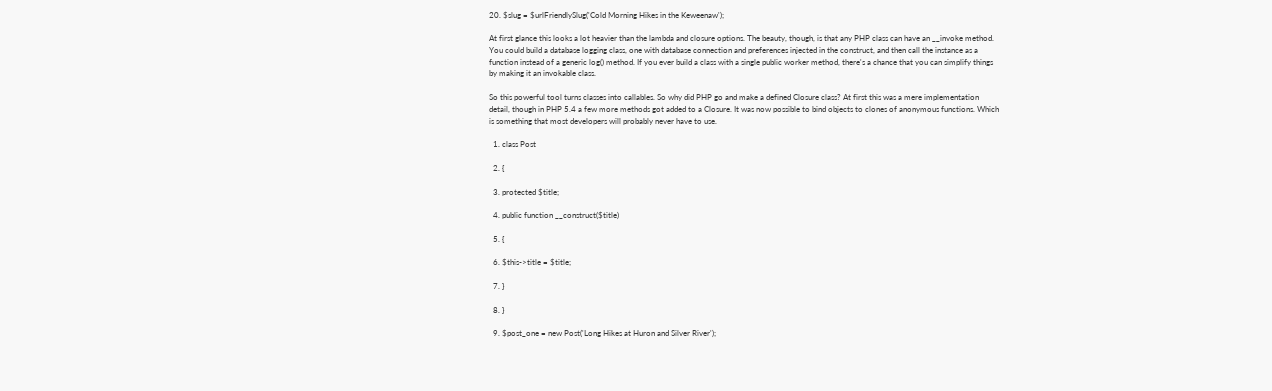20. $slug = $urlFriendlySlug('Cold Morning Hikes in the Keweenaw');

At first glance this looks a lot heavier than the lambda and closure options. The beauty, though, is that any PHP class can have an __invoke method. You could build a database logging class, one with database connection and preferences injected in the construct, and then call the instance as a function instead of a generic log() method. If you ever build a class with a single public worker method, there's a chance that you can simplify things by making it an invokable class.

So this powerful tool turns classes into callables. So why did PHP go and make a defined Closure class? At first this was a mere implementation detail, though in PHP 5.4 a few more methods got added to a Closure. It was now possible to bind objects to clones of anonymous functions. Which is something that most developers will probably never have to use.

  1. class Post

  2. {

  3. protected $title;

  4. public function __construct($title)

  5. {

  6. $this->title = $title;

  7. }

  8. }

  9. $post_one = new Post('Long Hikes at Huron and Silver River');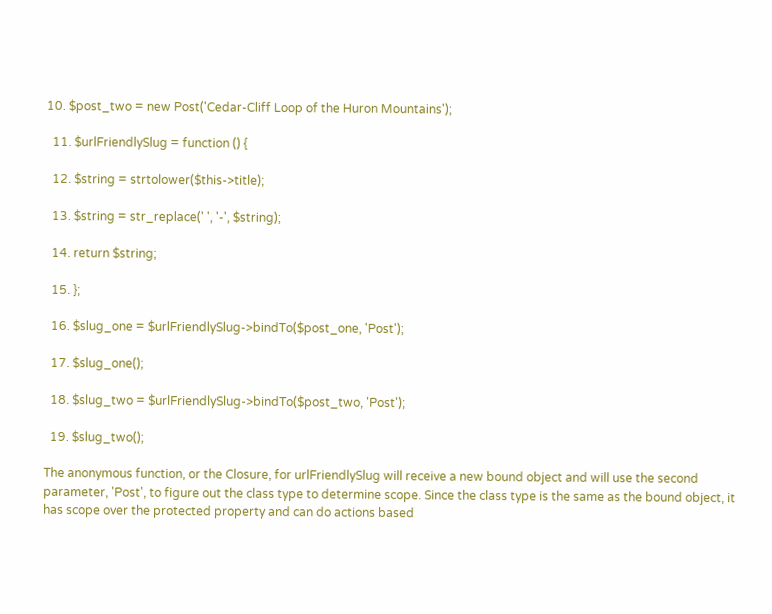10. $post_two = new Post('Cedar-Cliff Loop of the Huron Mountains');

  11. $urlFriendlySlug = function () {

  12. $string = strtolower($this->title);

  13. $string = str_replace(' ', '-', $string);

  14. return $string;

  15. };

  16. $slug_one = $urlFriendlySlug->bindTo($post_one, 'Post');

  17. $slug_one();

  18. $slug_two = $urlFriendlySlug->bindTo($post_two, 'Post');

  19. $slug_two();

The anonymous function, or the Closure, for urlFriendlySlug will receive a new bound object and will use the second parameter, 'Post', to figure out the class type to determine scope. Since the class type is the same as the bound object, it has scope over the protected property and can do actions based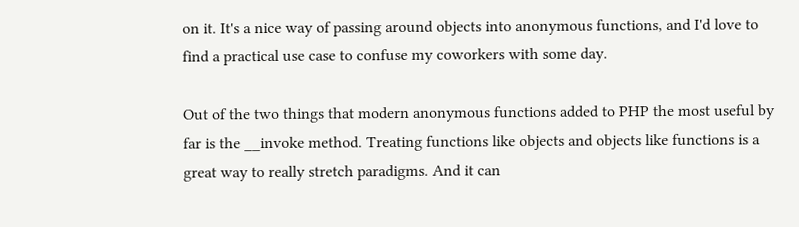on it. It's a nice way of passing around objects into anonymous functions, and I'd love to find a practical use case to confuse my coworkers with some day.

Out of the two things that modern anonymous functions added to PHP the most useful by far is the __invoke method. Treating functions like objects and objects like functions is a great way to really stretch paradigms. And it can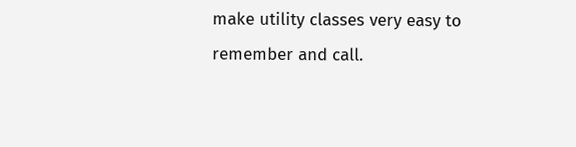make utility classes very easy to remember and call.